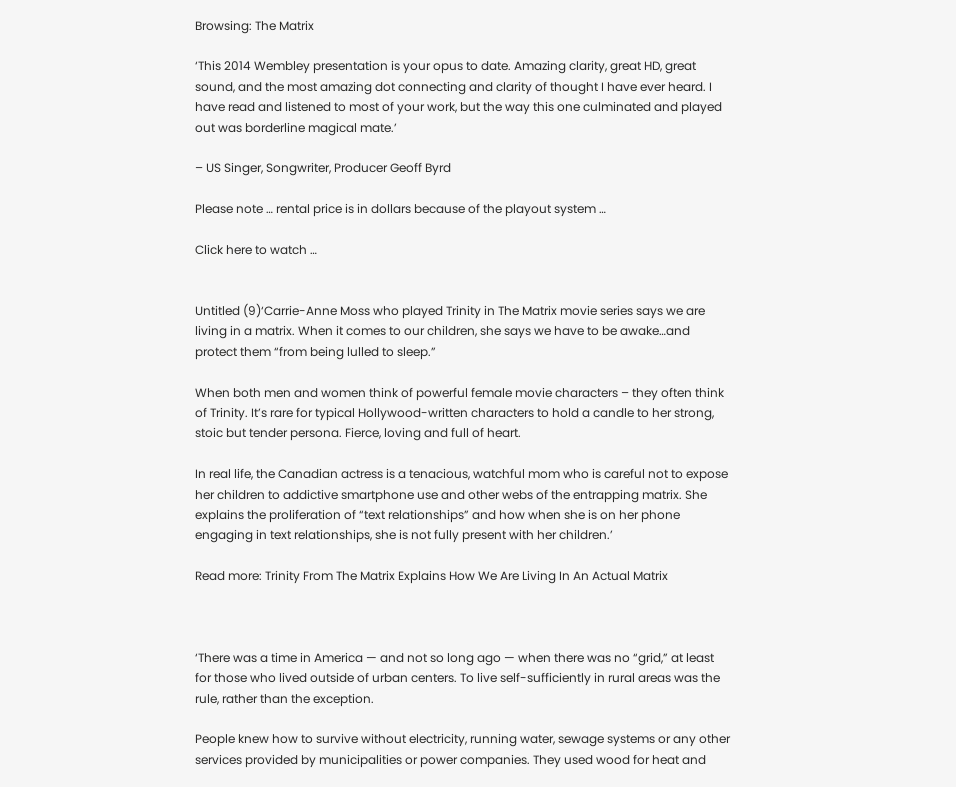Browsing: The Matrix

‘This 2014 Wembley presentation is your opus to date. Amazing clarity, great HD, great sound, and the most amazing dot connecting and clarity of thought I have ever heard. I have read and listened to most of your work, but the way this one culminated and played out was borderline magical mate.’

– US Singer, Songwriter, Producer Geoff Byrd

Please note … rental price is in dollars because of the playout system …

Click here to watch …


Untitled (9)‘Carrie-Anne Moss who played Trinity in The Matrix movie series says we are living in a matrix. When it comes to our children, she says we have to be awake…and protect them “from being lulled to sleep.”

When both men and women think of powerful female movie characters – they often think of Trinity. It’s rare for typical Hollywood-written characters to hold a candle to her strong, stoic but tender persona. Fierce, loving and full of heart.

In real life, the Canadian actress is a tenacious, watchful mom who is careful not to expose her children to addictive smartphone use and other webs of the entrapping matrix. She explains the proliferation of “text relationships” and how when she is on her phone engaging in text relationships, she is not fully present with her children.’

Read more: Trinity From The Matrix Explains How We Are Living In An Actual Matrix



‘There was a time in America — and not so long ago — when there was no “grid,” at least for those who lived outside of urban centers. To live self-sufficiently in rural areas was the rule, rather than the exception.

People knew how to survive without electricity, running water, sewage systems or any other services provided by municipalities or power companies. They used wood for heat and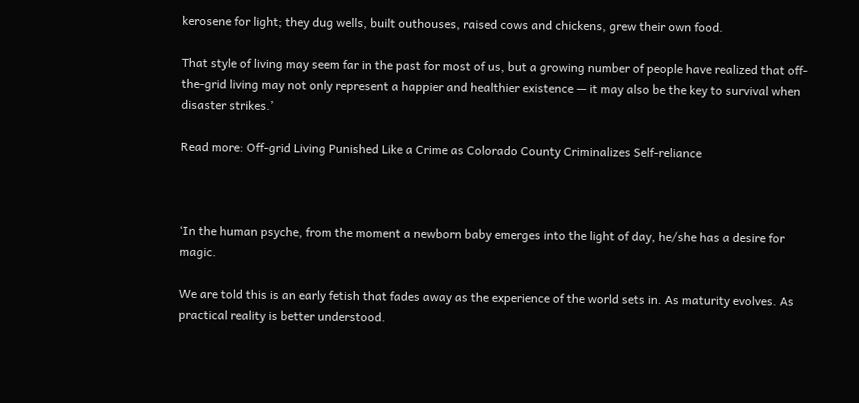kerosene for light; they dug wells, built outhouses, raised cows and chickens, grew their own food.

That style of living may seem far in the past for most of us, but a growing number of people have realized that off-the-grid living may not only represent a happier and healthier existence — it may also be the key to survival when disaster strikes.’

Read more: Off-grid Living Punished Like a Crime as Colorado County Criminalizes Self-reliance



‘In the human psyche, from the moment a newborn baby emerges into the light of day, he/she has a desire for magic.

We are told this is an early fetish that fades away as the experience of the world sets in. As maturity evolves. As practical reality is better understood.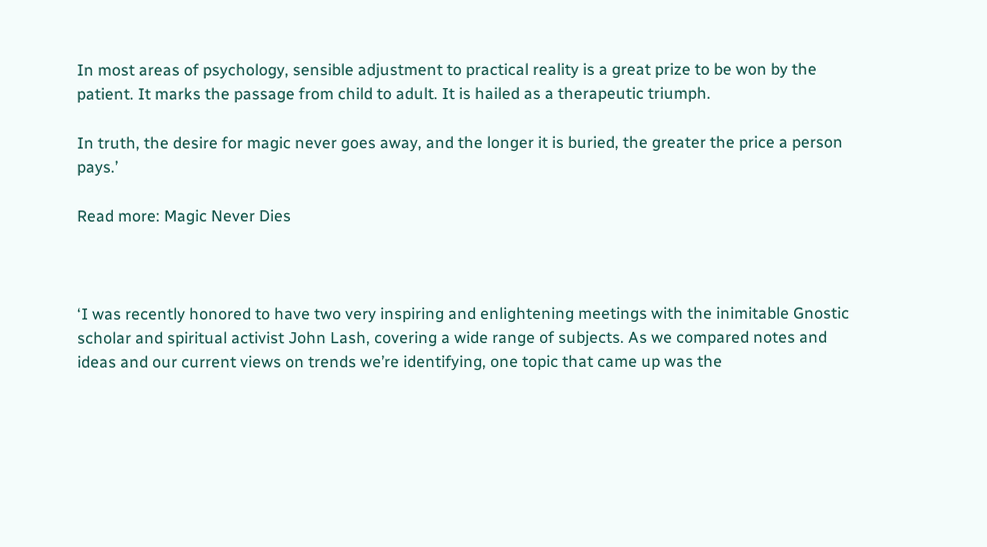In most areas of psychology, sensible adjustment to practical reality is a great prize to be won by the patient. It marks the passage from child to adult. It is hailed as a therapeutic triumph.

In truth, the desire for magic never goes away, and the longer it is buried, the greater the price a person pays.’

Read more: Magic Never Dies



‘I was recently honored to have two very inspiring and enlightening meetings with the inimitable Gnostic scholar and spiritual activist John Lash, covering a wide range of subjects. As we compared notes and ideas and our current views on trends we’re identifying, one topic that came up was the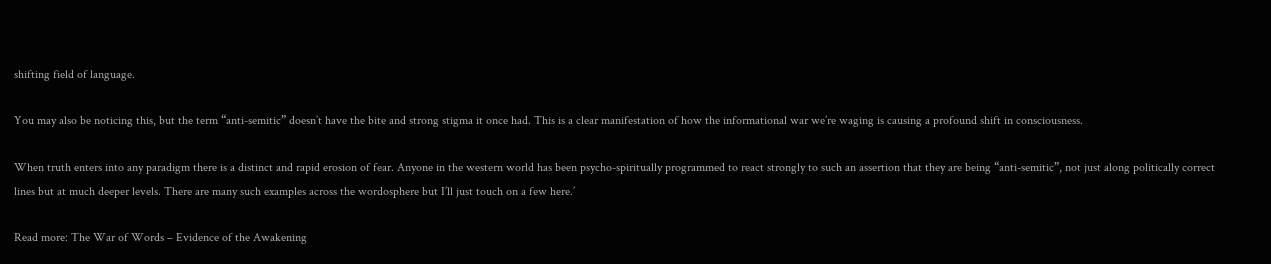shifting field of language.

You may also be noticing this, but the term “anti-semitic” doesn’t have the bite and strong stigma it once had. This is a clear manifestation of how the informational war we’re waging is causing a profound shift in consciousness.

When truth enters into any paradigm there is a distinct and rapid erosion of fear. Anyone in the western world has been psycho-spiritually programmed to react strongly to such an assertion that they are being “anti-semitic”, not just along politically correct lines but at much deeper levels. There are many such examples across the wordosphere but I’ll just touch on a few here.’

Read more: The War of Words – Evidence of the Awakening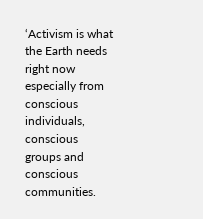‘Activism is what the Earth needs right now especially from conscious individuals, conscious groups and conscious communities.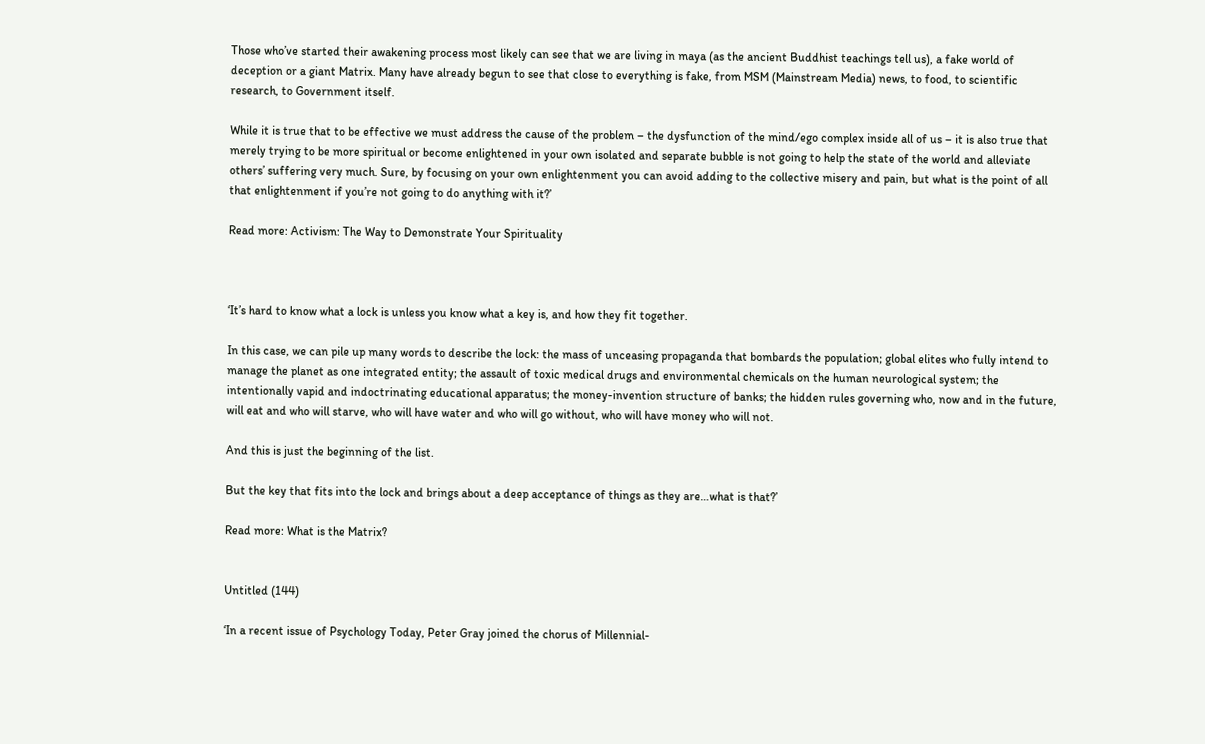Those who’ve started their awakening process most likely can see that we are living in maya (as the ancient Buddhist teachings tell us), a fake world of deception or a giant Matrix. Many have already begun to see that close to everything is fake, from MSM (Mainstream Media) news, to food, to scientific research, to Government itself.

While it is true that to be effective we must address the cause of the problem – the dysfunction of the mind/ego complex inside all of us – it is also true that merely trying to be more spiritual or become enlightened in your own isolated and separate bubble is not going to help the state of the world and alleviate others’ suffering very much. Sure, by focusing on your own enlightenment you can avoid adding to the collective misery and pain, but what is the point of all that enlightenment if you’re not going to do anything with it?’

Read more: Activism: The Way to Demonstrate Your Spirituality



‘It’s hard to know what a lock is unless you know what a key is, and how they fit together.

In this case, we can pile up many words to describe the lock: the mass of unceasing propaganda that bombards the population; global elites who fully intend to manage the planet as one integrated entity; the assault of toxic medical drugs and environmental chemicals on the human neurological system; the intentionally vapid and indoctrinating educational apparatus; the money-invention structure of banks; the hidden rules governing who, now and in the future, will eat and who will starve, who will have water and who will go without, who will have money who will not.

And this is just the beginning of the list.

But the key that fits into the lock and brings about a deep acceptance of things as they are…what is that?’

Read more: What is the Matrix?


Untitled (144)

‘In a recent issue of Psychology Today, Peter Gray joined the chorus of Millennial-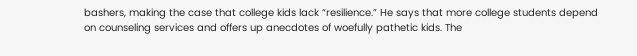bashers, making the case that college kids lack “resilience.” He says that more college students depend on counseling services and offers up anecdotes of woefully pathetic kids. The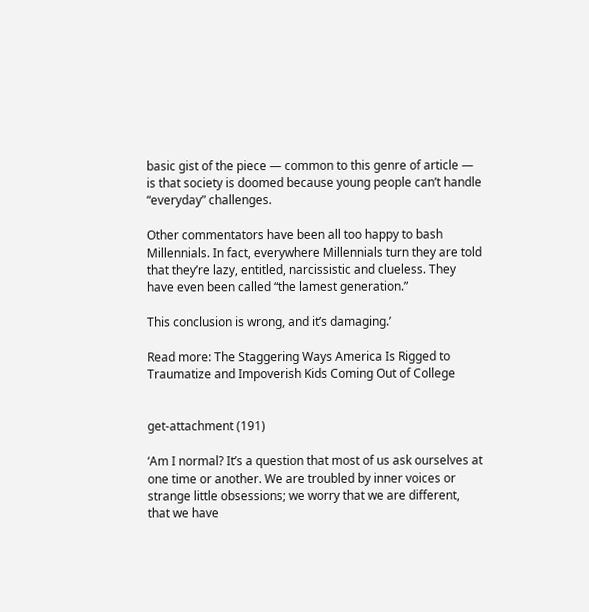basic gist of the piece — common to this genre of article — is that society is doomed because young people can’t handle “everyday” challenges.

Other commentators have been all too happy to bash Millennials. In fact, everywhere Millennials turn they are told that they’re lazy, entitled, narcissistic and clueless. They have even been called “the lamest generation.”

This conclusion is wrong, and it’s damaging.’

Read more: The Staggering Ways America Is Rigged to Traumatize and Impoverish Kids Coming Out of College


get-attachment (191)

‘Am I normal? It’s a question that most of us ask ourselves at one time or another. We are troubled by inner voices or strange little obsessions; we worry that we are different, that we have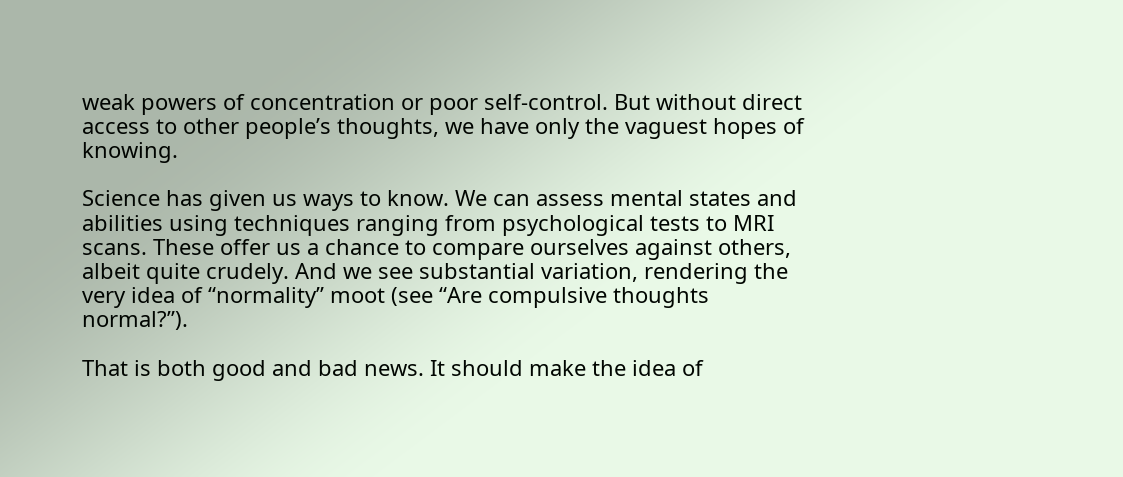weak powers of concentration or poor self-control. But without direct access to other people’s thoughts, we have only the vaguest hopes of knowing.

Science has given us ways to know. We can assess mental states and abilities using techniques ranging from psychological tests to MRI scans. These offer us a chance to compare ourselves against others, albeit quite crudely. And we see substantial variation, rendering the very idea of “normality” moot (see “Are compulsive thoughts normal?”).

That is both good and bad news. It should make the idea of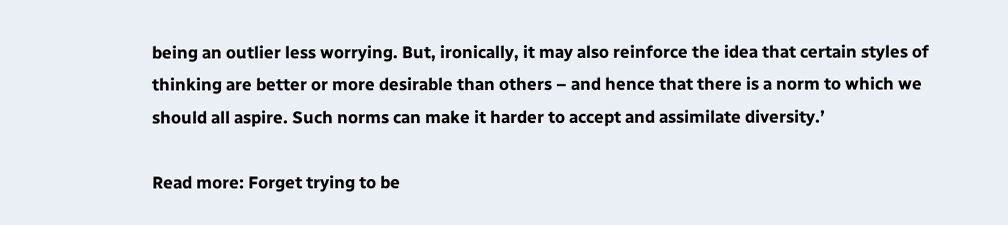being an outlier less worrying. But, ironically, it may also reinforce the idea that certain styles of thinking are better or more desirable than others – and hence that there is a norm to which we should all aspire. Such norms can make it harder to accept and assimilate diversity.’

Read more: Forget trying to be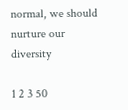normal, we should nurture our diversity

1 2 3 50